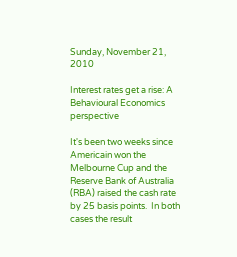Sunday, November 21, 2010

Interest rates get a rise: A Behavioural Economics perspective

It's been two weeks since Americain won the Melbourne Cup and the Reserve Bank of Australia (RBA) raised the cash rate by 25 basis points.  In both cases the result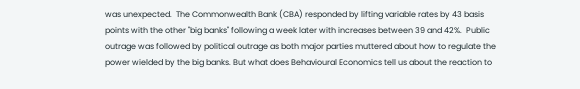was unexpected.  The Commonwealth Bank (CBA) responded by lifting variable rates by 43 basis points with the other "big banks" following a week later with increases between 39 and 42%.  Public outrage was followed by political outrage as both major parties muttered about how to regulate the power wielded by the big banks. But what does Behavioural Economics tell us about the reaction to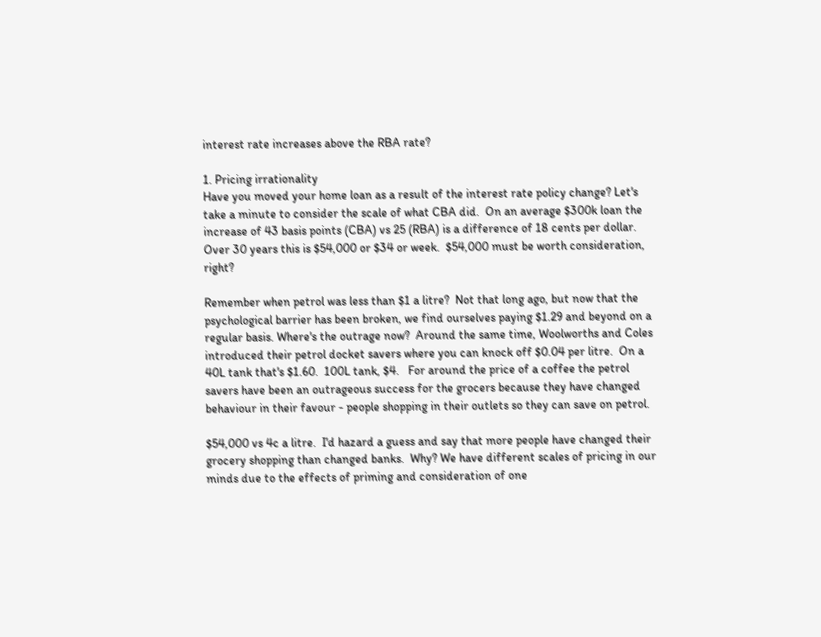interest rate increases above the RBA rate?

1. Pricing irrationality
Have you moved your home loan as a result of the interest rate policy change? Let's take a minute to consider the scale of what CBA did.  On an average $300k loan the increase of 43 basis points (CBA) vs 25 (RBA) is a difference of 18 cents per dollar.  Over 30 years this is $54,000 or $34 or week.  $54,000 must be worth consideration, right?

Remember when petrol was less than $1 a litre?  Not that long ago, but now that the psychological barrier has been broken, we find ourselves paying $1.29 and beyond on a regular basis. Where's the outrage now?  Around the same time, Woolworths and Coles introduced their petrol docket savers where you can knock off $0.04 per litre.  On a 40L tank that's $1.60.  100L tank, $4.   For around the price of a coffee the petrol savers have been an outrageous success for the grocers because they have changed behaviour in their favour - people shopping in their outlets so they can save on petrol.

$54,000 vs 4c a litre.  I'd hazard a guess and say that more people have changed their grocery shopping than changed banks.  Why? We have different scales of pricing in our minds due to the effects of priming and consideration of one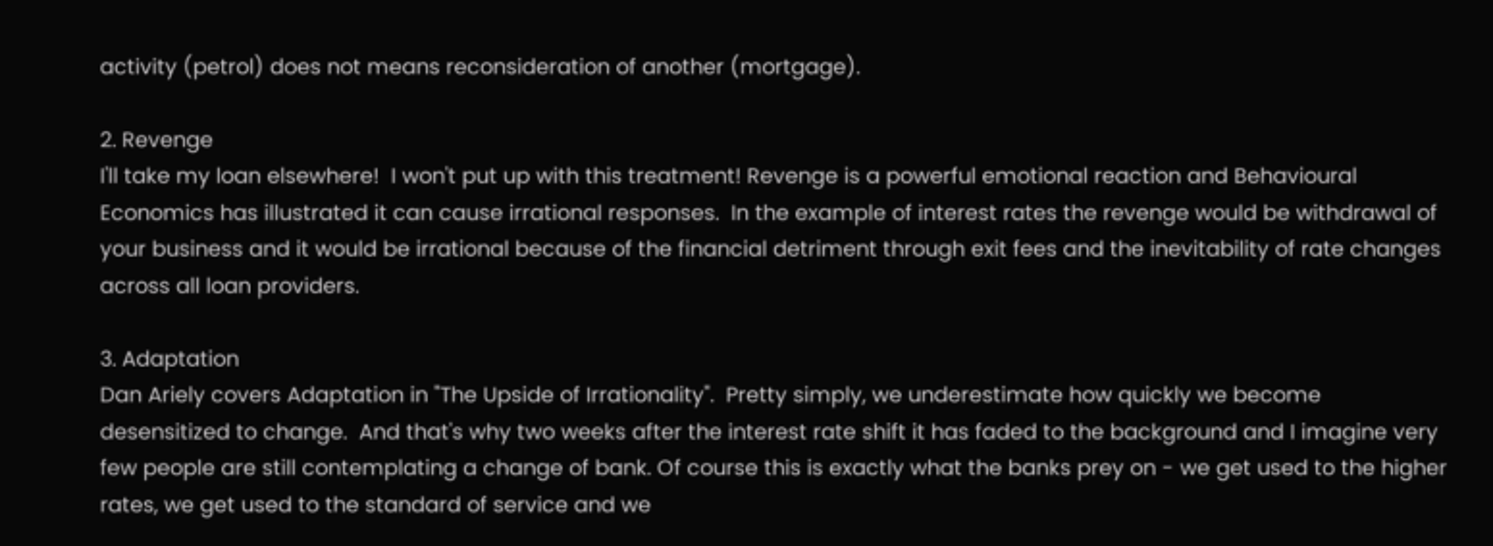activity (petrol) does not means reconsideration of another (mortgage).

2. Revenge
I'll take my loan elsewhere!  I won't put up with this treatment! Revenge is a powerful emotional reaction and Behavioural Economics has illustrated it can cause irrational responses.  In the example of interest rates the revenge would be withdrawal of your business and it would be irrational because of the financial detriment through exit fees and the inevitability of rate changes across all loan providers.

3. Adaptation
Dan Ariely covers Adaptation in "The Upside of Irrationality".  Pretty simply, we underestimate how quickly we become desensitized to change.  And that's why two weeks after the interest rate shift it has faded to the background and I imagine very few people are still contemplating a change of bank. Of course this is exactly what the banks prey on - we get used to the higher rates, we get used to the standard of service and we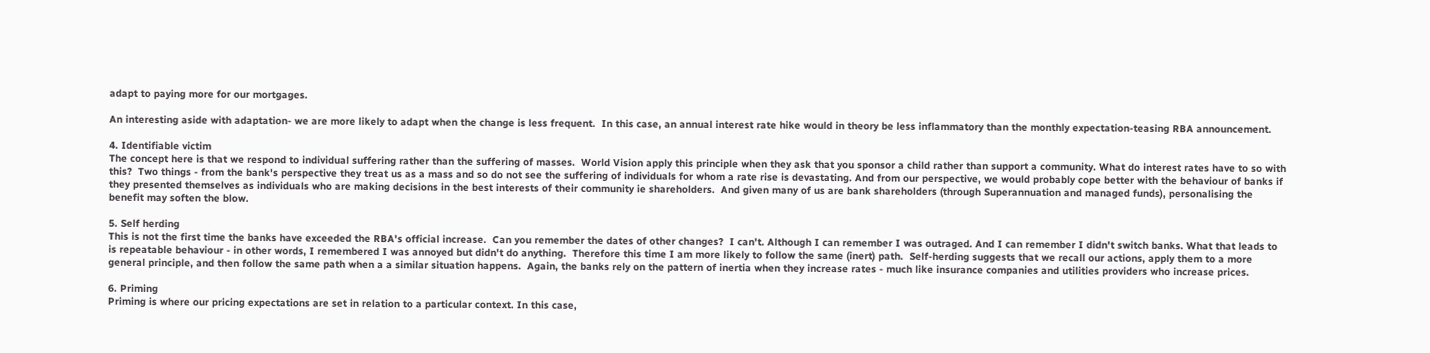adapt to paying more for our mortgages.

An interesting aside with adaptation- we are more likely to adapt when the change is less frequent.  In this case, an annual interest rate hike would in theory be less inflammatory than the monthly expectation-teasing RBA announcement.

4. Identifiable victim
The concept here is that we respond to individual suffering rather than the suffering of masses.  World Vision apply this principle when they ask that you sponsor a child rather than support a community. What do interest rates have to so with this?  Two things - from the bank's perspective they treat us as a mass and so do not see the suffering of individuals for whom a rate rise is devastating. And from our perspective, we would probably cope better with the behaviour of banks if they presented themselves as individuals who are making decisions in the best interests of their community ie shareholders.  And given many of us are bank shareholders (through Superannuation and managed funds), personalising the benefit may soften the blow.

5. Self herding
This is not the first time the banks have exceeded the RBA's official increase.  Can you remember the dates of other changes?  I can't. Although I can remember I was outraged. And I can remember I didn't switch banks. What that leads to is repeatable behaviour - in other words, I remembered I was annoyed but didn't do anything.  Therefore this time I am more likely to follow the same (inert) path.  Self-herding suggests that we recall our actions, apply them to a more general principle, and then follow the same path when a a similar situation happens.  Again, the banks rely on the pattern of inertia when they increase rates - much like insurance companies and utilities providers who increase prices.

6. Priming
Priming is where our pricing expectations are set in relation to a particular context. In this case,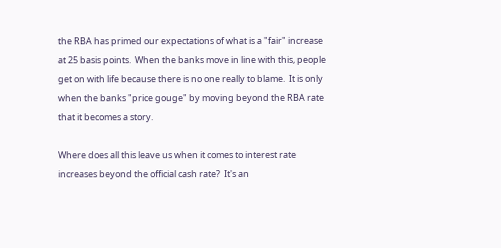the RBA has primed our expectations of what is a "fair" increase at 25 basis points.  When the banks move in line with this, people get on with life because there is no one really to blame.  It is only when the banks "price gouge" by moving beyond the RBA rate that it becomes a story.

Where does all this leave us when it comes to interest rate increases beyond the official cash rate?  It's an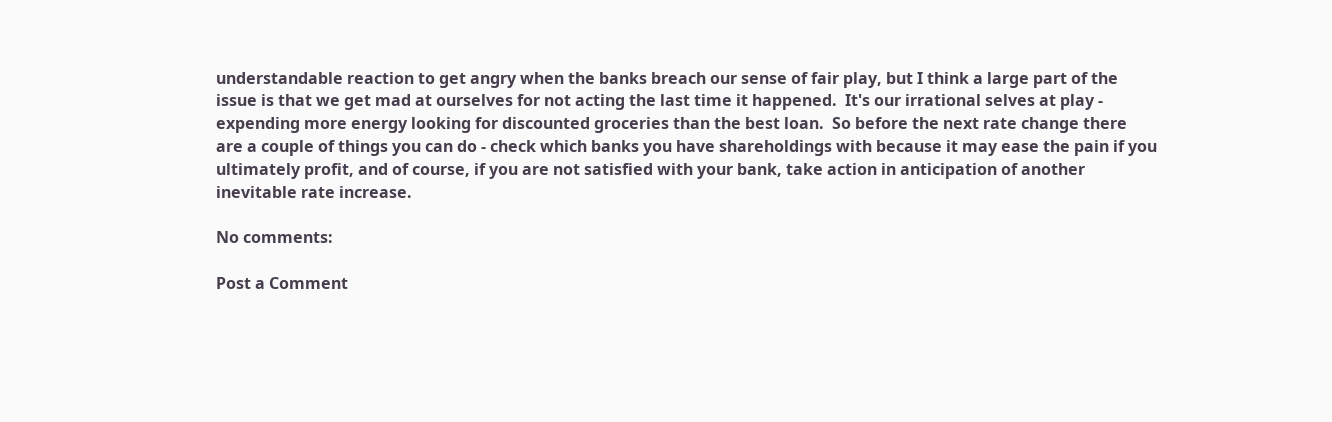understandable reaction to get angry when the banks breach our sense of fair play, but I think a large part of the issue is that we get mad at ourselves for not acting the last time it happened.  It's our irrational selves at play - expending more energy looking for discounted groceries than the best loan.  So before the next rate change there are a couple of things you can do - check which banks you have shareholdings with because it may ease the pain if you ultimately profit, and of course, if you are not satisfied with your bank, take action in anticipation of another inevitable rate increase.

No comments:

Post a Comment